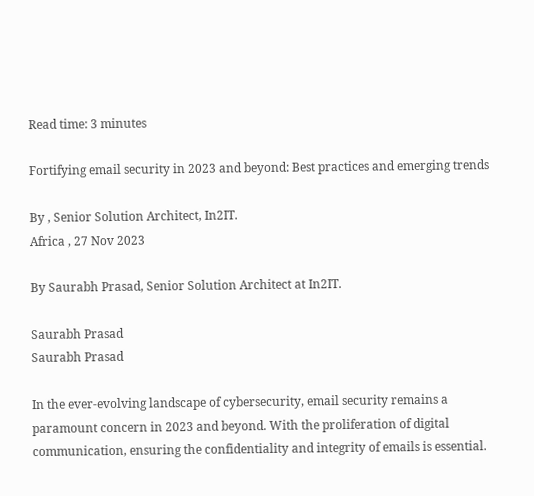Read time: 3 minutes

Fortifying email security in 2023 and beyond: Best practices and emerging trends

By , Senior Solution Architect, In2IT.
Africa , 27 Nov 2023

By Saurabh Prasad, Senior Solution Architect at In2IT.

Saurabh Prasad
Saurabh Prasad

In the ever-evolving landscape of cybersecurity, email security remains a paramount concern in 2023 and beyond. With the proliferation of digital communication, ensuring the confidentiality and integrity of emails is essential.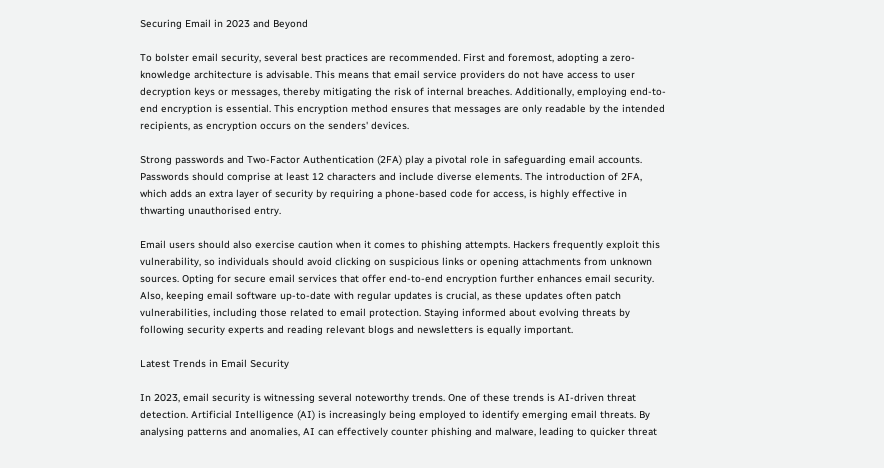Securing Email in 2023 and Beyond

To bolster email security, several best practices are recommended. First and foremost, adopting a zero-knowledge architecture is advisable. This means that email service providers do not have access to user decryption keys or messages, thereby mitigating the risk of internal breaches. Additionally, employing end-to-end encryption is essential. This encryption method ensures that messages are only readable by the intended recipients, as encryption occurs on the senders' devices.

Strong passwords and Two-Factor Authentication (2FA) play a pivotal role in safeguarding email accounts. Passwords should comprise at least 12 characters and include diverse elements. The introduction of 2FA, which adds an extra layer of security by requiring a phone-based code for access, is highly effective in thwarting unauthorised entry.

Email users should also exercise caution when it comes to phishing attempts. Hackers frequently exploit this vulnerability, so individuals should avoid clicking on suspicious links or opening attachments from unknown sources. Opting for secure email services that offer end-to-end encryption further enhances email security. Also, keeping email software up-to-date with regular updates is crucial, as these updates often patch vulnerabilities, including those related to email protection. Staying informed about evolving threats by following security experts and reading relevant blogs and newsletters is equally important.

Latest Trends in Email Security

In 2023, email security is witnessing several noteworthy trends. One of these trends is AI-driven threat detection. Artificial Intelligence (AI) is increasingly being employed to identify emerging email threats. By analysing patterns and anomalies, AI can effectively counter phishing and malware, leading to quicker threat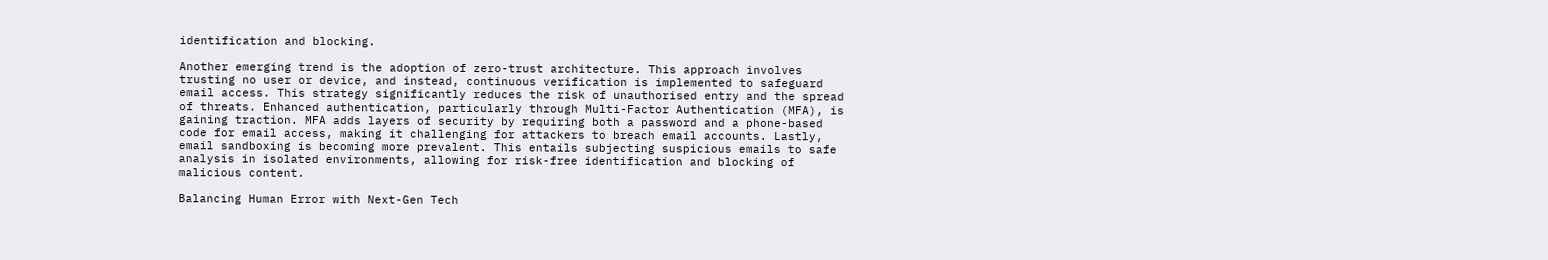identification and blocking.

Another emerging trend is the adoption of zero-trust architecture. This approach involves trusting no user or device, and instead, continuous verification is implemented to safeguard email access. This strategy significantly reduces the risk of unauthorised entry and the spread of threats. Enhanced authentication, particularly through Multi-Factor Authentication (MFA), is gaining traction. MFA adds layers of security by requiring both a password and a phone-based code for email access, making it challenging for attackers to breach email accounts. Lastly, email sandboxing is becoming more prevalent. This entails subjecting suspicious emails to safe analysis in isolated environments, allowing for risk-free identification and blocking of malicious content.

Balancing Human Error with Next-Gen Tech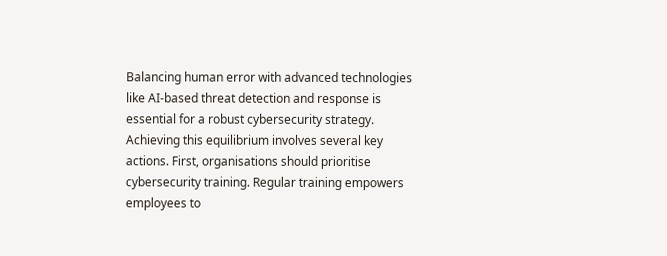Balancing human error with advanced technologies like AI-based threat detection and response is essential for a robust cybersecurity strategy. Achieving this equilibrium involves several key actions. First, organisations should prioritise cybersecurity training. Regular training empowers employees to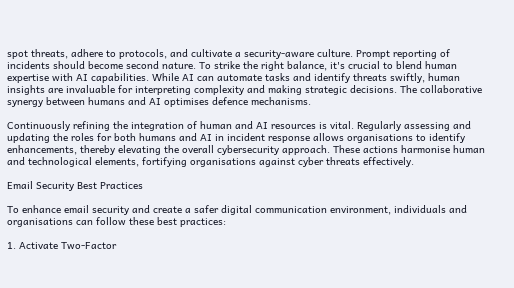spot threats, adhere to protocols, and cultivate a security-aware culture. Prompt reporting of incidents should become second nature. To strike the right balance, it's crucial to blend human expertise with AI capabilities. While AI can automate tasks and identify threats swiftly, human insights are invaluable for interpreting complexity and making strategic decisions. The collaborative synergy between humans and AI optimises defence mechanisms.

Continuously refining the integration of human and AI resources is vital. Regularly assessing and updating the roles for both humans and AI in incident response allows organisations to identify enhancements, thereby elevating the overall cybersecurity approach. These actions harmonise human and technological elements, fortifying organisations against cyber threats effectively.

Email Security Best Practices

To enhance email security and create a safer digital communication environment, individuals and organisations can follow these best practices:

1. Activate Two-Factor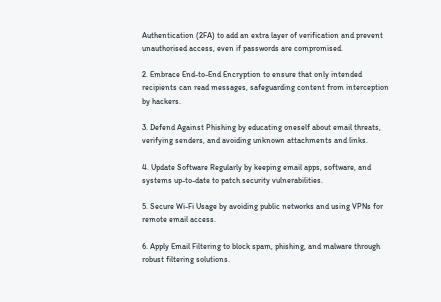Authentication (2FA) to add an extra layer of verification and prevent unauthorised access, even if passwords are compromised.

2. Embrace End-to-End Encryption to ensure that only intended recipients can read messages, safeguarding content from interception by hackers.

3. Defend Against Phishing by educating oneself about email threats, verifying senders, and avoiding unknown attachments and links.

4. Update Software Regularly by keeping email apps, software, and systems up-to-date to patch security vulnerabilities.

5. Secure Wi-Fi Usage by avoiding public networks and using VPNs for remote email access.

6. Apply Email Filtering to block spam, phishing, and malware through robust filtering solutions.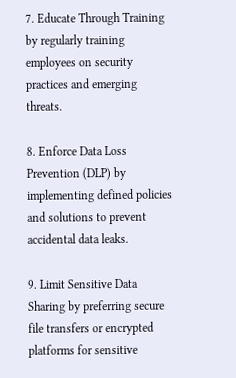7. Educate Through Training by regularly training employees on security practices and emerging threats.

8. Enforce Data Loss Prevention (DLP) by implementing defined policies and solutions to prevent accidental data leaks.

9. Limit Sensitive Data Sharing by preferring secure file transfers or encrypted platforms for sensitive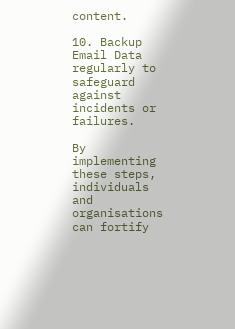content.

10. Backup Email Data regularly to safeguard against incidents or failures.

By implementing these steps, individuals and organisations can fortify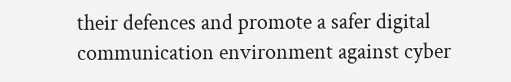their defences and promote a safer digital communication environment against cyber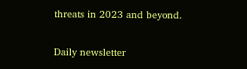threats in 2023 and beyond.

Daily newsletter